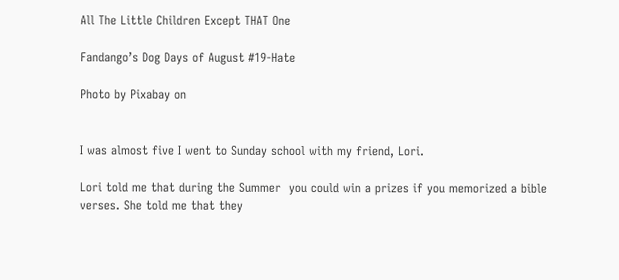All The Little Children Except THAT One

Fandango’s Dog Days of August #19-Hate

Photo by Pixabay on


I was almost five I went to Sunday school with my friend, Lori.

Lori told me that during the Summer  you could win a prizes if you memorized a bible verses. She told me that they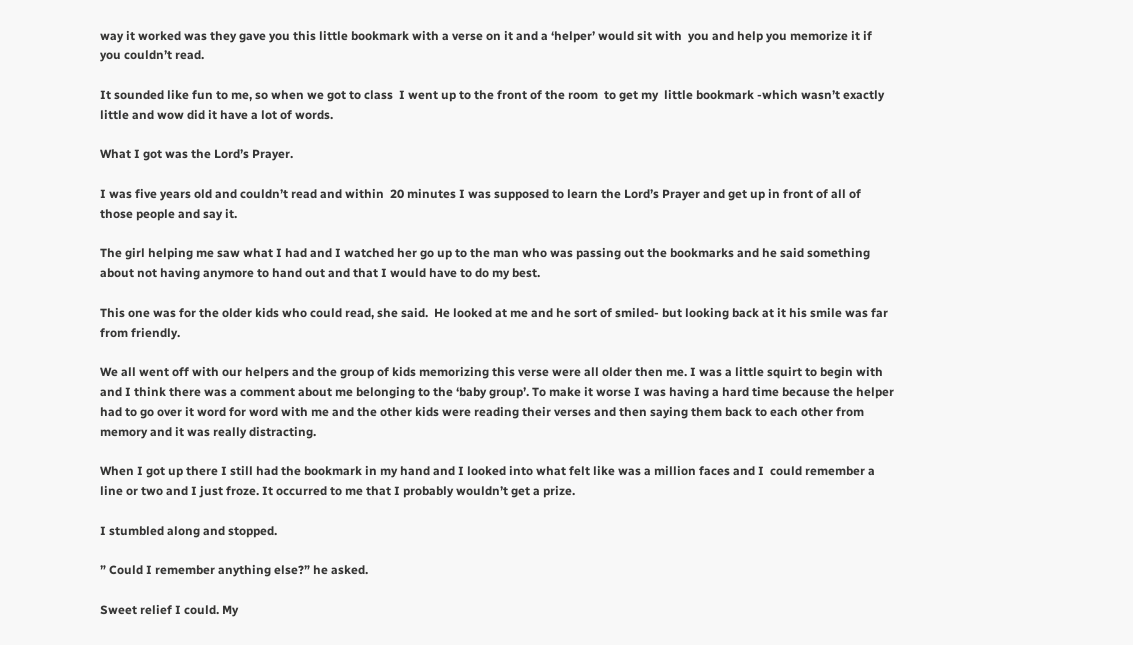way it worked was they gave you this little bookmark with a verse on it and a ‘helper’ would sit with  you and help you memorize it if you couldn’t read.

It sounded like fun to me, so when we got to class  I went up to the front of the room  to get my  little bookmark -which wasn’t exactly little and wow did it have a lot of words.

What I got was the Lord’s Prayer.

I was five years old and couldn’t read and within  20 minutes I was supposed to learn the Lord’s Prayer and get up in front of all of those people and say it.

The girl helping me saw what I had and I watched her go up to the man who was passing out the bookmarks and he said something about not having anymore to hand out and that I would have to do my best.

This one was for the older kids who could read, she said.  He looked at me and he sort of smiled- but looking back at it his smile was far from friendly.

We all went off with our helpers and the group of kids memorizing this verse were all older then me. I was a little squirt to begin with and I think there was a comment about me belonging to the ‘baby group’. To make it worse I was having a hard time because the helper had to go over it word for word with me and the other kids were reading their verses and then saying them back to each other from memory and it was really distracting.

When I got up there I still had the bookmark in my hand and I looked into what felt like was a million faces and I  could remember a line or two and I just froze. It occurred to me that I probably wouldn’t get a prize.

I stumbled along and stopped.

” Could I remember anything else?” he asked.

Sweet relief I could. My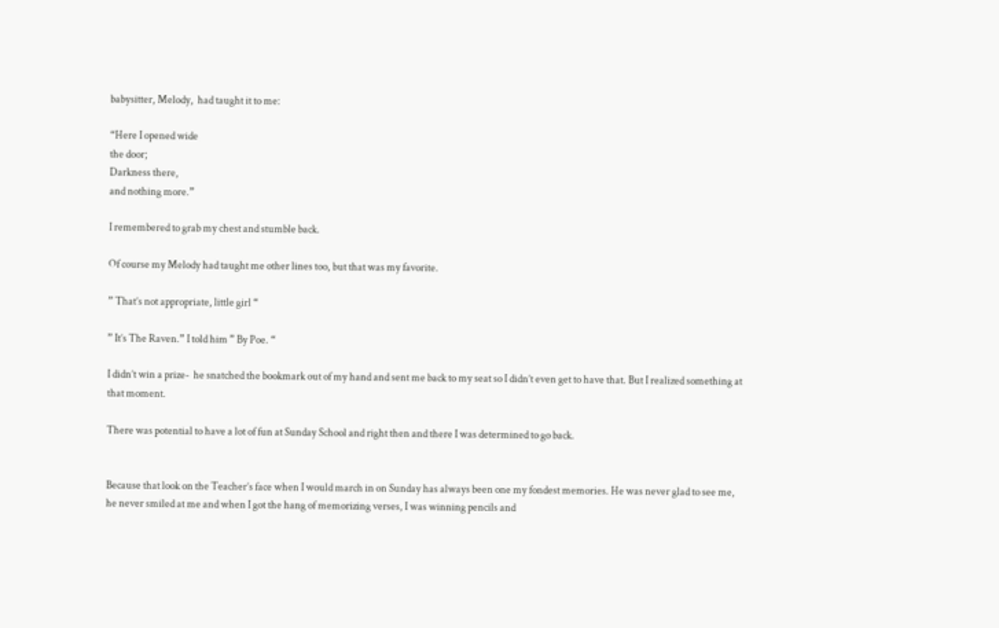babysitter, Melody,  had taught it to me:

“Here I opened wide
the door;
Darkness there,
and nothing more.”

I remembered to grab my chest and stumble back.

Of course my Melody had taught me other lines too, but that was my favorite.

” That’s not appropriate, little girl “

” It’s The Raven.” I told him ” By Poe. “

I didn’t win a prize-  he snatched the bookmark out of my hand and sent me back to my seat so I didn’t even get to have that. But I realized something at that moment.

There was potential to have a lot of fun at Sunday School and right then and there I was determined to go back.


Because that look on the Teacher’s face when I would march in on Sunday has always been one my fondest memories. He was never glad to see me, he never smiled at me and when I got the hang of memorizing verses, I was winning pencils and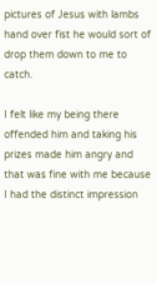pictures of Jesus with lambs hand over fist he would sort of drop them down to me to catch.

I felt like my being there offended him and taking his prizes made him angry and that was fine with me because I had the distinct impression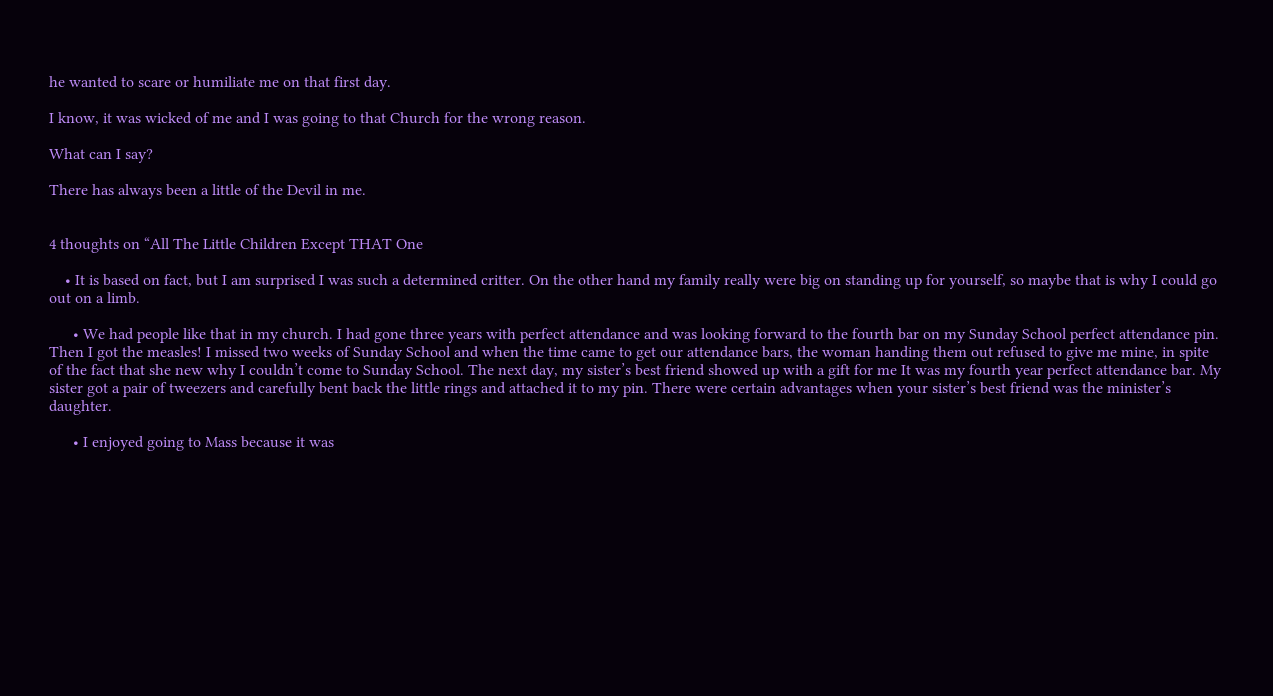he wanted to scare or humiliate me on that first day.

I know, it was wicked of me and I was going to that Church for the wrong reason.

What can I say?

There has always been a little of the Devil in me.


4 thoughts on “All The Little Children Except THAT One

    • It is based on fact, but I am surprised I was such a determined critter. On the other hand my family really were big on standing up for yourself, so maybe that is why I could go out on a limb.

      • We had people like that in my church. I had gone three years with perfect attendance and was looking forward to the fourth bar on my Sunday School perfect attendance pin. Then I got the measles! I missed two weeks of Sunday School and when the time came to get our attendance bars, the woman handing them out refused to give me mine, in spite of the fact that she new why I couldn’t come to Sunday School. The next day, my sister’s best friend showed up with a gift for me It was my fourth year perfect attendance bar. My sister got a pair of tweezers and carefully bent back the little rings and attached it to my pin. There were certain advantages when your sister’s best friend was the minister’s daughter.

      • I enjoyed going to Mass because it was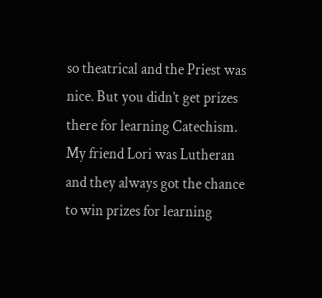so theatrical and the Priest was nice. But you didn’t get prizes there for learning Catechism. My friend Lori was Lutheran and they always got the chance to win prizes for learning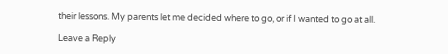their lessons. My parents let me decided where to go, or if I wanted to go at all.

Leave a Reply